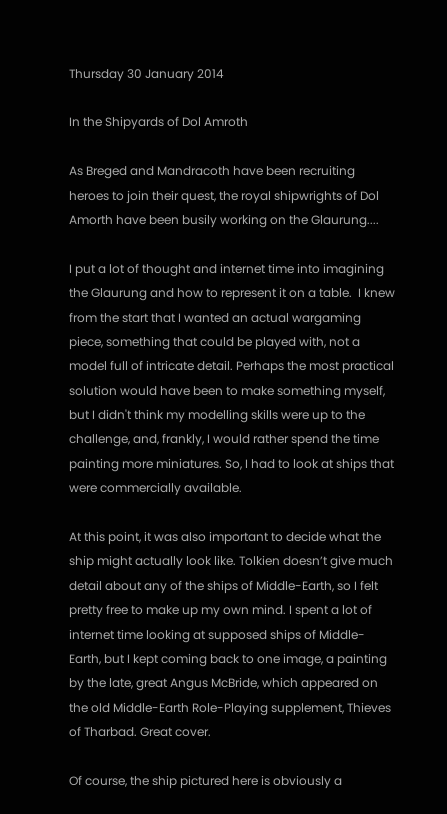Thursday 30 January 2014

In the Shipyards of Dol Amroth

As Breged and Mandracoth have been recruiting heroes to join their quest, the royal shipwrights of Dol Amorth have been busily working on the Glaurung....

I put a lot of thought and internet time into imagining the Glaurung and how to represent it on a table.  I knew from the start that I wanted an actual wargaming piece, something that could be played with, not a model full of intricate detail. Perhaps the most practical solution would have been to make something myself, but I didn't think my modelling skills were up to the challenge, and, frankly, I would rather spend the time painting more miniatures. So, I had to look at ships that were commercially available.

At this point, it was also important to decide what the ship might actually look like. Tolkien doesn’t give much detail about any of the ships of Middle-Earth, so I felt pretty free to make up my own mind. I spent a lot of internet time looking at supposed ships of Middle-Earth, but I kept coming back to one image, a painting by the late, great Angus McBride, which appeared on the old Middle-Earth Role-Playing supplement, Thieves of Tharbad. Great cover.

Of course, the ship pictured here is obviously a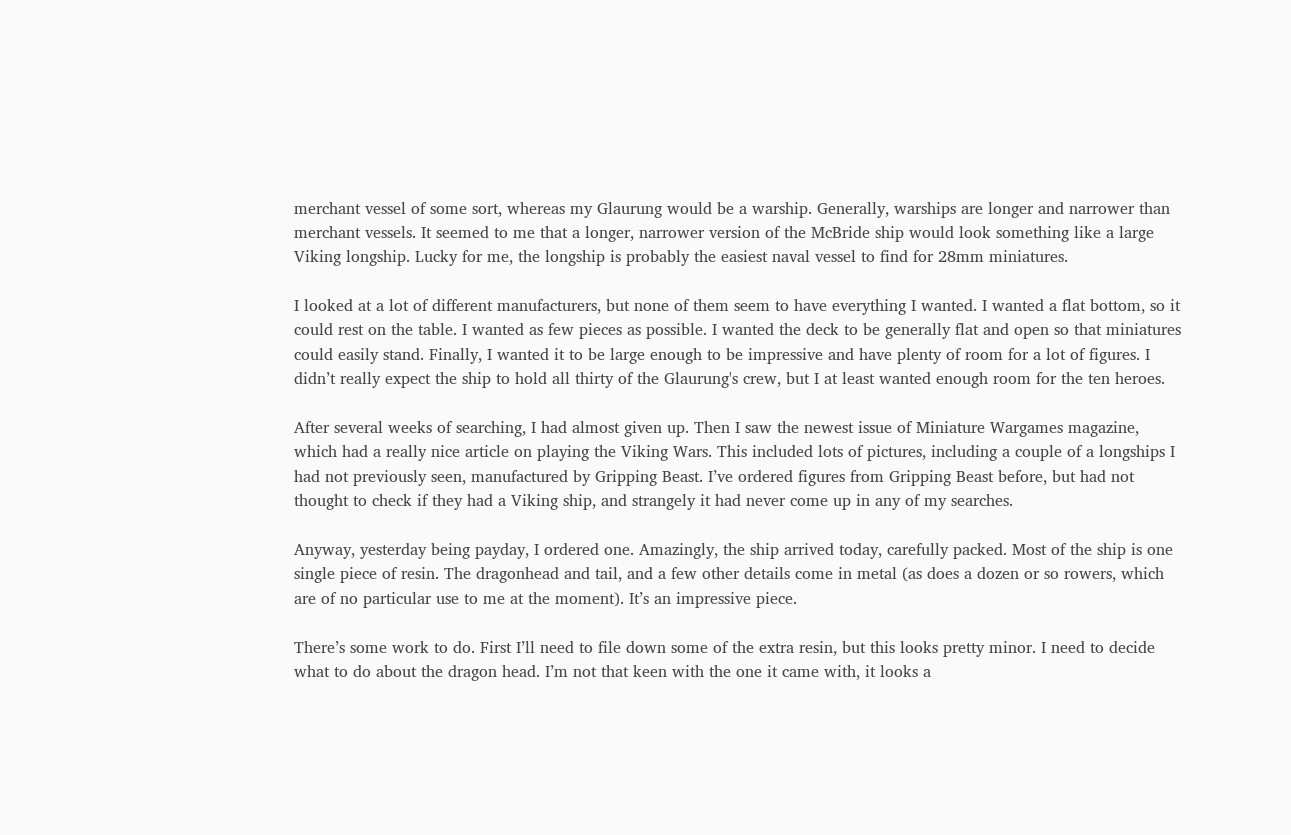merchant vessel of some sort, whereas my Glaurung would be a warship. Generally, warships are longer and narrower than merchant vessels. It seemed to me that a longer, narrower version of the McBride ship would look something like a large Viking longship. Lucky for me, the longship is probably the easiest naval vessel to find for 28mm miniatures.

I looked at a lot of different manufacturers, but none of them seem to have everything I wanted. I wanted a flat bottom, so it could rest on the table. I wanted as few pieces as possible. I wanted the deck to be generally flat and open so that miniatures could easily stand. Finally, I wanted it to be large enough to be impressive and have plenty of room for a lot of figures. I didn’t really expect the ship to hold all thirty of the Glaurung's crew, but I at least wanted enough room for the ten heroes.

After several weeks of searching, I had almost given up. Then I saw the newest issue of Miniature Wargames magazine, which had a really nice article on playing the Viking Wars. This included lots of pictures, including a couple of a longships I had not previously seen, manufactured by Gripping Beast. I’ve ordered figures from Gripping Beast before, but had not thought to check if they had a Viking ship, and strangely it had never come up in any of my searches.

Anyway, yesterday being payday, I ordered one. Amazingly, the ship arrived today, carefully packed. Most of the ship is one single piece of resin. The dragonhead and tail, and a few other details come in metal (as does a dozen or so rowers, which are of no particular use to me at the moment). It’s an impressive piece.

There’s some work to do. First I’ll need to file down some of the extra resin, but this looks pretty minor. I need to decide what to do about the dragon head. I’m not that keen with the one it came with, it looks a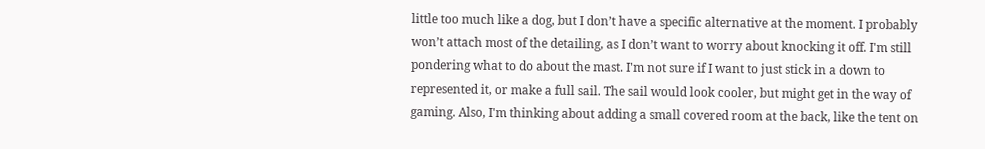little too much like a dog, but I don’t have a specific alternative at the moment. I probably won’t attach most of the detailing, as I don’t want to worry about knocking it off. I'm still pondering what to do about the mast. I'm not sure if I want to just stick in a down to represented it, or make a full sail. The sail would look cooler, but might get in the way of gaming. Also, I'm thinking about adding a small covered room at the back, like the tent on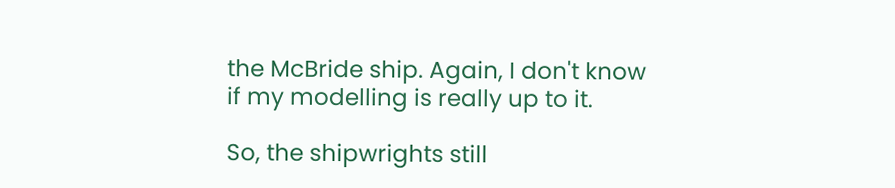the McBride ship. Again, I don't know if my modelling is really up to it.

So, the shipwrights still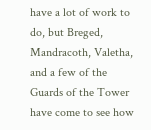have a lot of work to do, but Breged, Mandracoth, Valetha, and a few of the Guards of the Tower have come to see how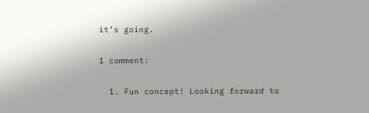it’s going.

1 comment:

  1. Fun concept! Looking forward to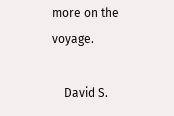more on the voyage.

    David S.